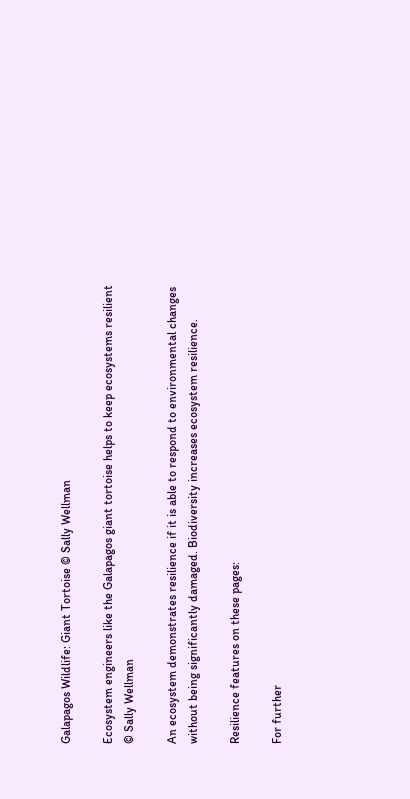Galapagos Wildlife: Giant Tortoise © Sally Wellman

Ecosystem engineers like the Galapagos giant tortoise helps to keep ecosystems resilient © Sally Wellman

An ecosystem demonstrates resilience if it is able to respond to environmental changes without being significantly damaged. Biodiversity increases ecosystem resilience.

Resilience features on these pages:

For further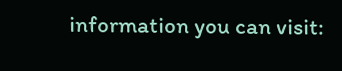information you can visit: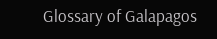Glossary of Galapagos